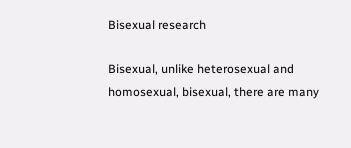Bisexual research

Bisexual, unlike heterosexual and homosexual, bisexual, there are many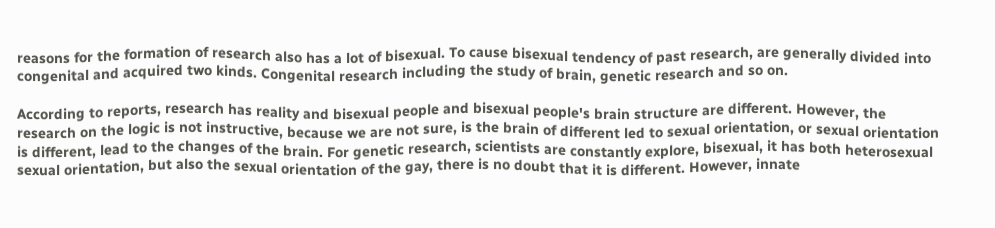reasons for the formation of research also has a lot of bisexual. To cause bisexual tendency of past research, are generally divided into congenital and acquired two kinds. Congenital research including the study of brain, genetic research and so on.

According to reports, research has reality and bisexual people and bisexual people's brain structure are different. However, the research on the logic is not instructive, because we are not sure, is the brain of different led to sexual orientation, or sexual orientation is different, lead to the changes of the brain. For genetic research, scientists are constantly explore, bisexual, it has both heterosexual sexual orientation, but also the sexual orientation of the gay, there is no doubt that it is different. However, innate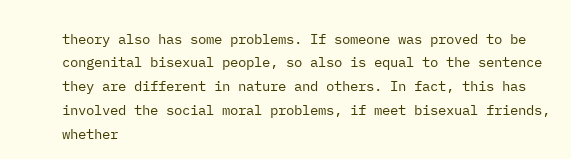theory also has some problems. If someone was proved to be congenital bisexual people, so also is equal to the sentence they are different in nature and others. In fact, this has involved the social moral problems, if meet bisexual friends, whether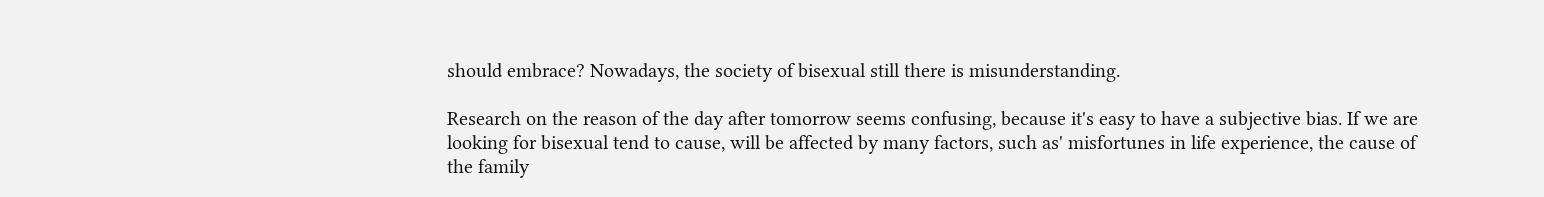should embrace? Nowadays, the society of bisexual still there is misunderstanding.

Research on the reason of the day after tomorrow seems confusing, because it's easy to have a subjective bias. If we are looking for bisexual tend to cause, will be affected by many factors, such as' misfortunes in life experience, the cause of the family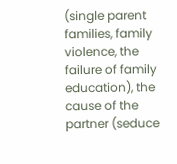(single parent families, family violence, the failure of family education), the cause of the partner (seduce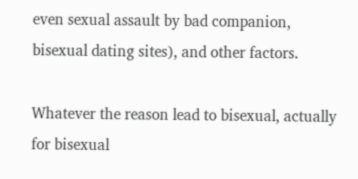even sexual assault by bad companion, bisexual dating sites), and other factors.

Whatever the reason lead to bisexual, actually for bisexual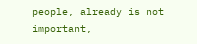people, already is not important,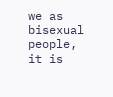we as bisexual people, it is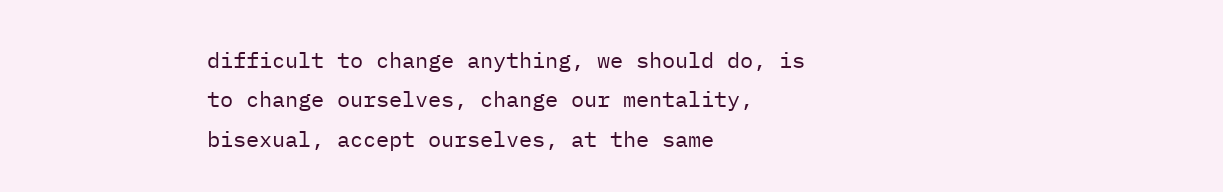difficult to change anything, we should do, is to change ourselves, change our mentality, bisexual, accept ourselves, at the same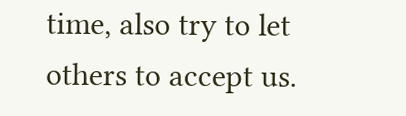time, also try to let others to accept us.